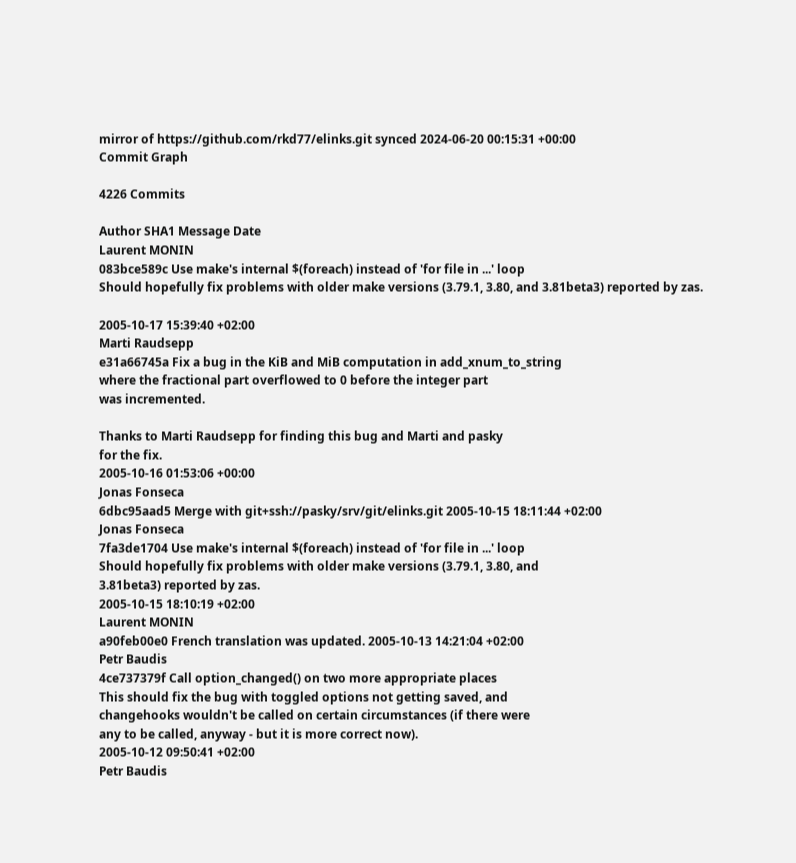mirror of https://github.com/rkd77/elinks.git synced 2024-06-20 00:15:31 +00:00
Commit Graph

4226 Commits

Author SHA1 Message Date
Laurent MONIN
083bce589c Use make's internal $(foreach) instead of 'for file in ...' loop
Should hopefully fix problems with older make versions (3.79.1, 3.80, and 3.81beta3) reported by zas.

2005-10-17 15:39:40 +02:00
Marti Raudsepp
e31a66745a Fix a bug in the KiB and MiB computation in add_xnum_to_string
where the fractional part overflowed to 0 before the integer part
was incremented.

Thanks to Marti Raudsepp for finding this bug and Marti and pasky
for the fix.
2005-10-16 01:53:06 +00:00
Jonas Fonseca
6dbc95aad5 Merge with git+ssh://pasky/srv/git/elinks.git 2005-10-15 18:11:44 +02:00
Jonas Fonseca
7fa3de1704 Use make's internal $(foreach) instead of 'for file in ...' loop
Should hopefully fix problems with older make versions (3.79.1, 3.80, and
3.81beta3) reported by zas.
2005-10-15 18:10:19 +02:00
Laurent MONIN
a90feb00e0 French translation was updated. 2005-10-13 14:21:04 +02:00
Petr Baudis
4ce737379f Call option_changed() on two more appropriate places
This should fix the bug with toggled options not getting saved, and
changehooks wouldn't be called on certain circumstances (if there were
any to be called, anyway - but it is more correct now).
2005-10-12 09:50:41 +02:00
Petr Baudis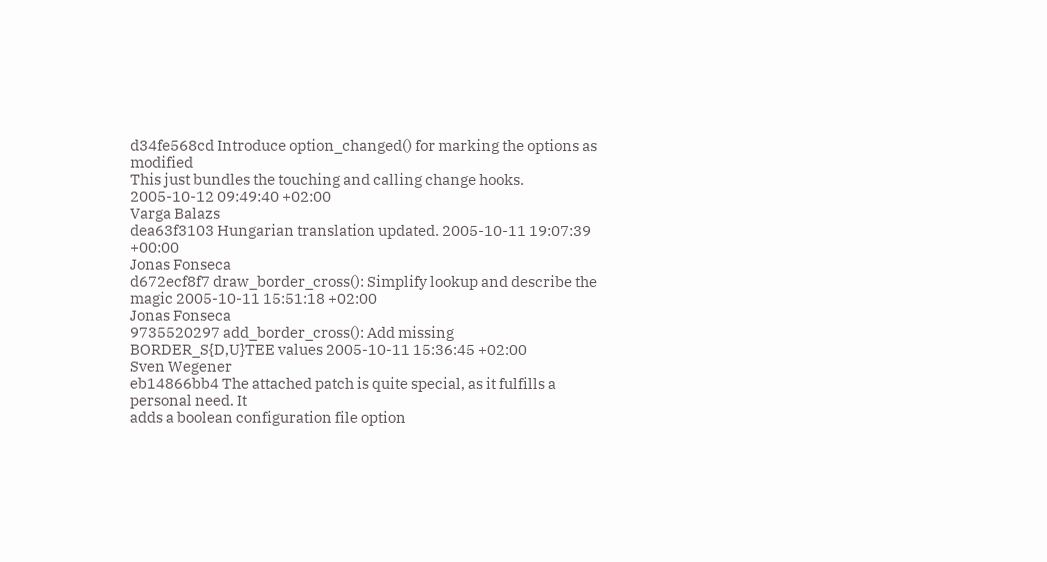d34fe568cd Introduce option_changed() for marking the options as modified
This just bundles the touching and calling change hooks.
2005-10-12 09:49:40 +02:00
Varga Balazs
dea63f3103 Hungarian translation updated. 2005-10-11 19:07:39 +00:00
Jonas Fonseca
d672ecf8f7 draw_border_cross(): Simplify lookup and describe the magic 2005-10-11 15:51:18 +02:00
Jonas Fonseca
9735520297 add_border_cross(): Add missing BORDER_S{D,U}TEE values 2005-10-11 15:36:45 +02:00
Sven Wegener
eb14866bb4 The attached patch is quite special, as it fulfills a personal need. It
adds a boolean configuration file option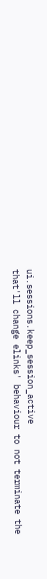ui.sessions.keep_session_active
that'll change elinks' behaviour to not terminate the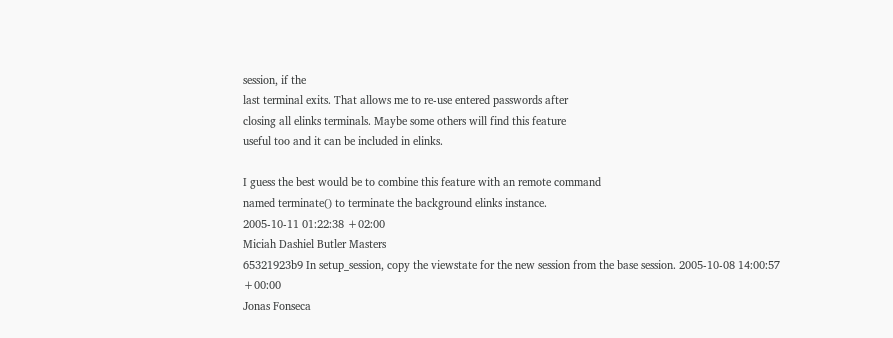session, if the
last terminal exits. That allows me to re-use entered passwords after
closing all elinks terminals. Maybe some others will find this feature
useful too and it can be included in elinks.

I guess the best would be to combine this feature with an remote command
named terminate() to terminate the background elinks instance.
2005-10-11 01:22:38 +02:00
Miciah Dashiel Butler Masters
65321923b9 In setup_session, copy the viewstate for the new session from the base session. 2005-10-08 14:00:57 +00:00
Jonas Fonseca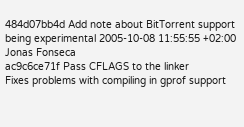484d07bb4d Add note about BitTorrent support being experimental 2005-10-08 11:55:55 +02:00
Jonas Fonseca
ac9c6ce71f Pass CFLAGS to the linker
Fixes problems with compiling in gprof support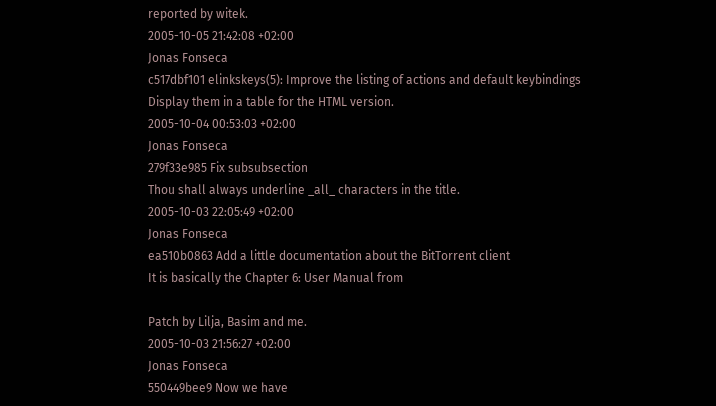reported by witek.
2005-10-05 21:42:08 +02:00
Jonas Fonseca
c517dbf101 elinkskeys(5): Improve the listing of actions and default keybindings
Display them in a table for the HTML version.
2005-10-04 00:53:03 +02:00
Jonas Fonseca
279f33e985 Fix subsubsection
Thou shall always underline _all_ characters in the title.
2005-10-03 22:05:49 +02:00
Jonas Fonseca
ea510b0863 Add a little documentation about the BitTorrent client
It is basically the Chapter 6: User Manual from

Patch by Lilja, Basim and me.
2005-10-03 21:56:27 +02:00
Jonas Fonseca
550449bee9 Now we have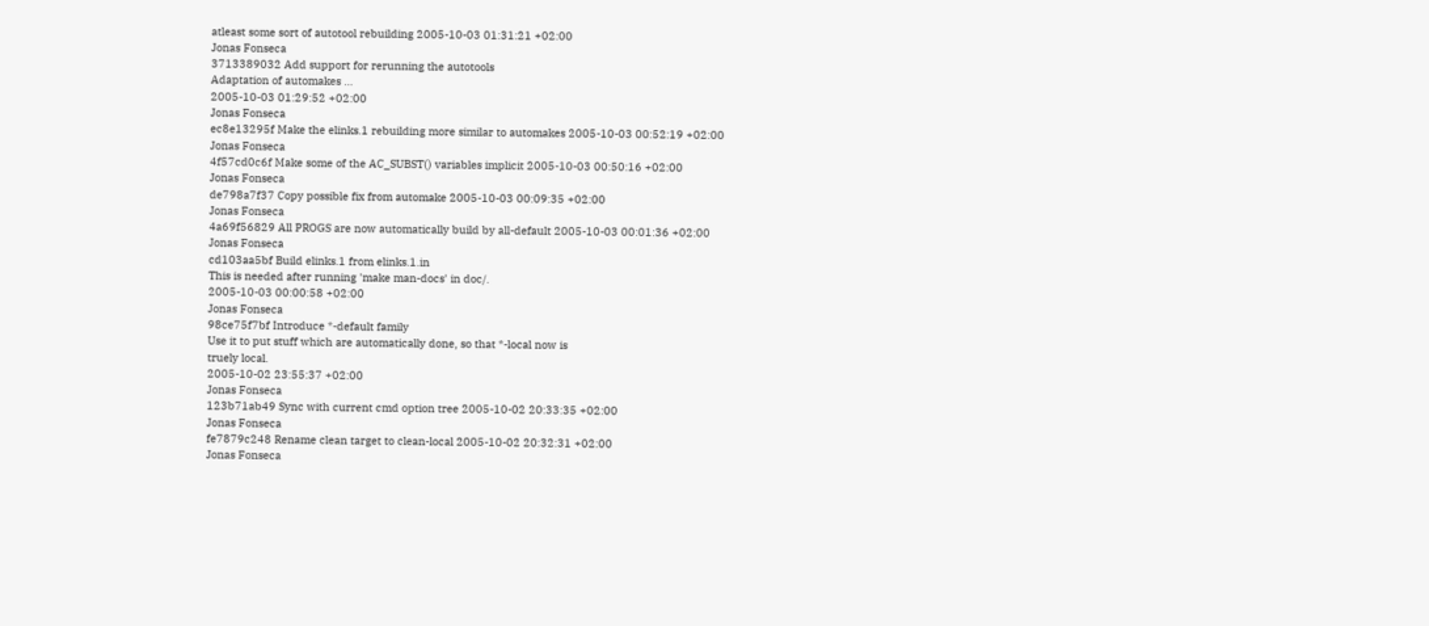atleast some sort of autotool rebuilding 2005-10-03 01:31:21 +02:00
Jonas Fonseca
3713389032 Add support for rerunning the autotools
Adaptation of automakes ...
2005-10-03 01:29:52 +02:00
Jonas Fonseca
ec8e13295f Make the elinks.1 rebuilding more similar to automakes 2005-10-03 00:52:19 +02:00
Jonas Fonseca
4f57cd0c6f Make some of the AC_SUBST() variables implicit 2005-10-03 00:50:16 +02:00
Jonas Fonseca
de798a7f37 Copy possible fix from automake 2005-10-03 00:09:35 +02:00
Jonas Fonseca
4a69f56829 All PROGS are now automatically build by all-default 2005-10-03 00:01:36 +02:00
Jonas Fonseca
cd103aa5bf Build elinks.1 from elinks.1.in
This is needed after running 'make man-docs' in doc/.
2005-10-03 00:00:58 +02:00
Jonas Fonseca
98ce75f7bf Introduce *-default family
Use it to put stuff which are automatically done, so that *-local now is
truely local.
2005-10-02 23:55:37 +02:00
Jonas Fonseca
123b71ab49 Sync with current cmd option tree 2005-10-02 20:33:35 +02:00
Jonas Fonseca
fe7879c248 Rename clean target to clean-local 2005-10-02 20:32:31 +02:00
Jonas Fonseca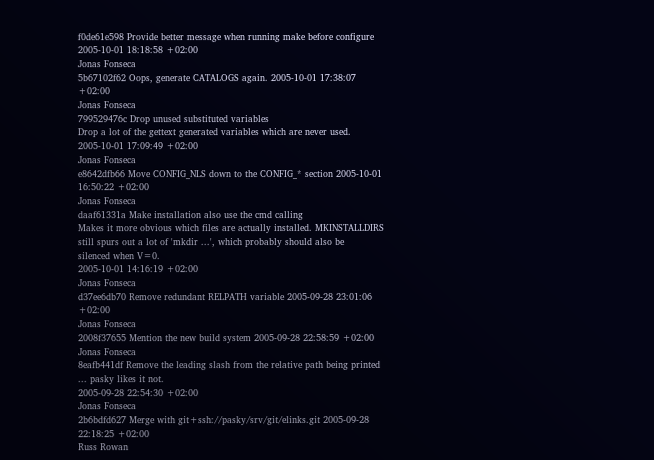f0de61e598 Provide better message when running make before configure 2005-10-01 18:18:58 +02:00
Jonas Fonseca
5b67102f62 Oops, generate CATALOGS again. 2005-10-01 17:38:07 +02:00
Jonas Fonseca
799529476c Drop unused substituted variables
Drop a lot of the gettext generated variables which are never used.
2005-10-01 17:09:49 +02:00
Jonas Fonseca
e8642dfb66 Move CONFIG_NLS down to the CONFIG_* section 2005-10-01 16:50:22 +02:00
Jonas Fonseca
daaf61331a Make installation also use the cmd calling
Makes it more obvious which files are actually installed. MKINSTALLDIRS
still spurs out a lot of 'mkdir ...', which probably should also be
silenced when V=0.
2005-10-01 14:16:19 +02:00
Jonas Fonseca
d37ee6db70 Remove redundant RELPATH variable 2005-09-28 23:01:06 +02:00
Jonas Fonseca
2008f37655 Mention the new build system 2005-09-28 22:58:59 +02:00
Jonas Fonseca
8eafb441df Remove the leading slash from the relative path being printed
... pasky likes it not.
2005-09-28 22:54:30 +02:00
Jonas Fonseca
2b6bdfd627 Merge with git+ssh://pasky/srv/git/elinks.git 2005-09-28 22:18:25 +02:00
Russ Rowan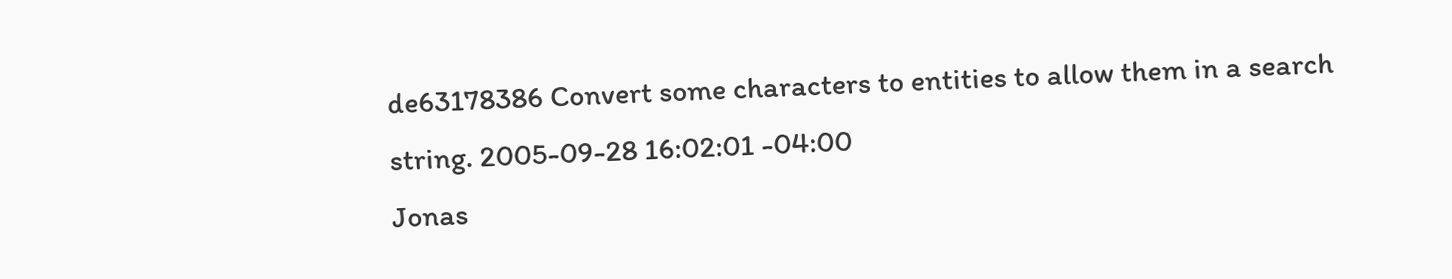de63178386 Convert some characters to entities to allow them in a search string. 2005-09-28 16:02:01 -04:00
Jonas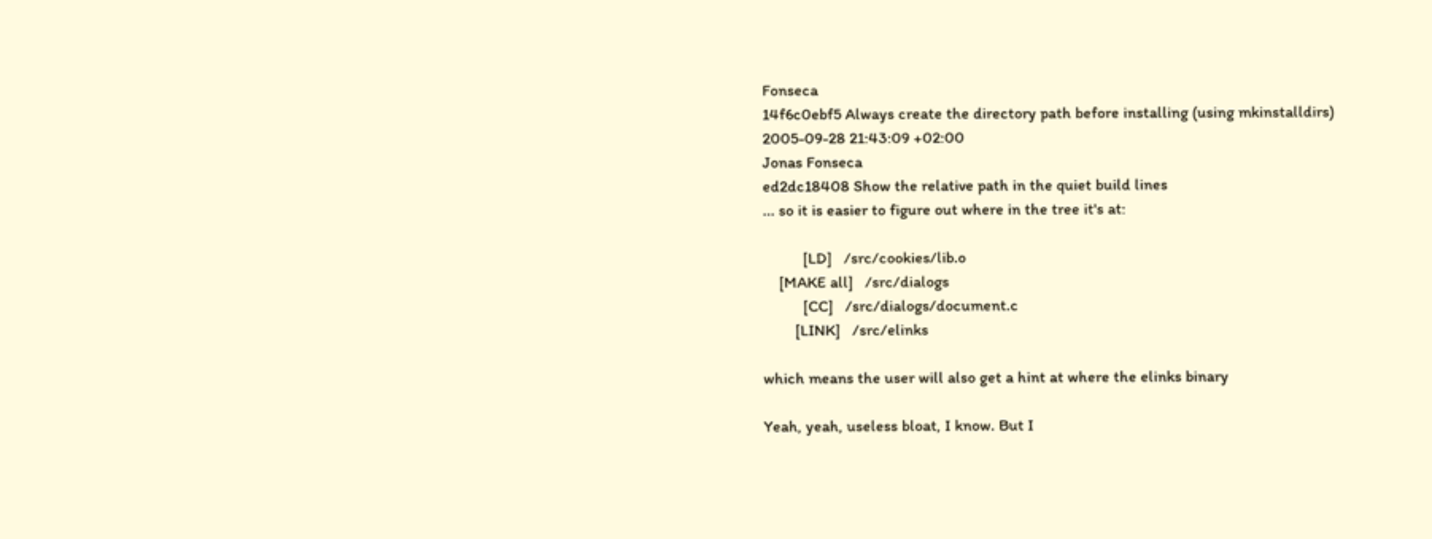Fonseca
14f6c0ebf5 Always create the directory path before installing (using mkinstalldirs) 2005-09-28 21:43:09 +02:00
Jonas Fonseca
ed2dc18408 Show the relative path in the quiet build lines
... so it is easier to figure out where in the tree it's at:

          [LD]   /src/cookies/lib.o
    [MAKE all]   /src/dialogs
          [CC]   /src/dialogs/document.c
        [LINK]   /src/elinks

which means the user will also get a hint at where the elinks binary

Yeah, yeah, useless bloat, I know. But I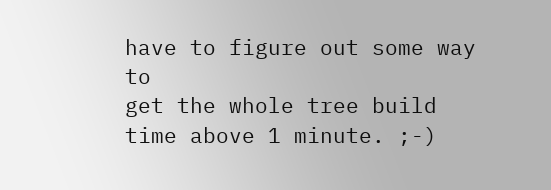have to figure out some way to
get the whole tree build time above 1 minute. ;-)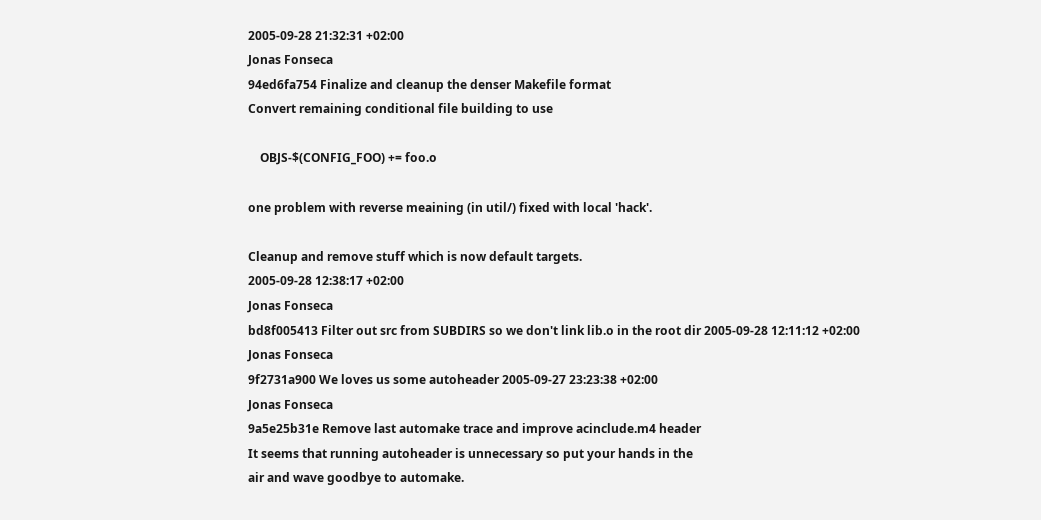2005-09-28 21:32:31 +02:00
Jonas Fonseca
94ed6fa754 Finalize and cleanup the denser Makefile format
Convert remaining conditional file building to use

    OBJS-$(CONFIG_FOO) += foo.o

one problem with reverse meaining (in util/) fixed with local 'hack'.

Cleanup and remove stuff which is now default targets.
2005-09-28 12:38:17 +02:00
Jonas Fonseca
bd8f005413 Filter out src from SUBDIRS so we don't link lib.o in the root dir 2005-09-28 12:11:12 +02:00
Jonas Fonseca
9f2731a900 We loves us some autoheader 2005-09-27 23:23:38 +02:00
Jonas Fonseca
9a5e25b31e Remove last automake trace and improve acinclude.m4 header
It seems that running autoheader is unnecessary so put your hands in the
air and wave goodbye to automake.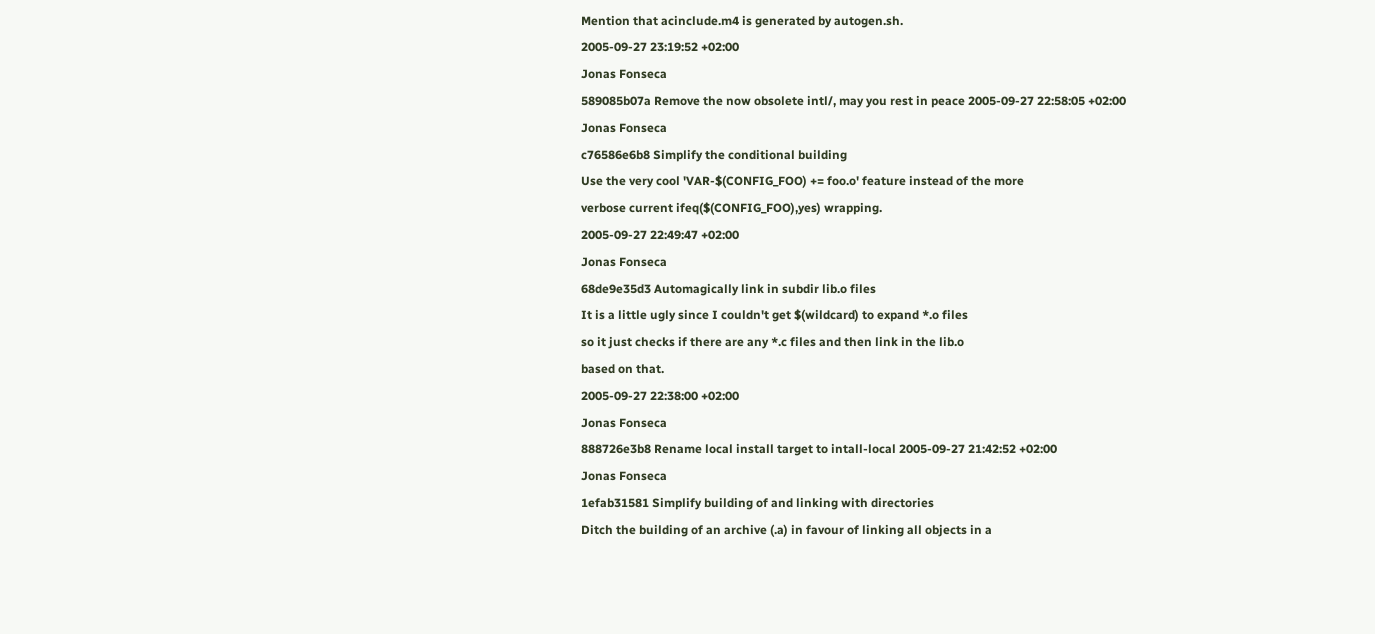Mention that acinclude.m4 is generated by autogen.sh.
2005-09-27 23:19:52 +02:00
Jonas Fonseca
589085b07a Remove the now obsolete intl/, may you rest in peace 2005-09-27 22:58:05 +02:00
Jonas Fonseca
c76586e6b8 Simplify the conditional building
Use the very cool 'VAR-$(CONFIG_FOO) += foo.o' feature instead of the more
verbose current ifeq($(CONFIG_FOO),yes) wrapping.
2005-09-27 22:49:47 +02:00
Jonas Fonseca
68de9e35d3 Automagically link in subdir lib.o files
It is a little ugly since I couldn't get $(wildcard) to expand *.o files
so it just checks if there are any *.c files and then link in the lib.o
based on that.
2005-09-27 22:38:00 +02:00
Jonas Fonseca
888726e3b8 Rename local install target to intall-local 2005-09-27 21:42:52 +02:00
Jonas Fonseca
1efab31581 Simplify building of and linking with directories
Ditch the building of an archive (.a) in favour of linking all objects in a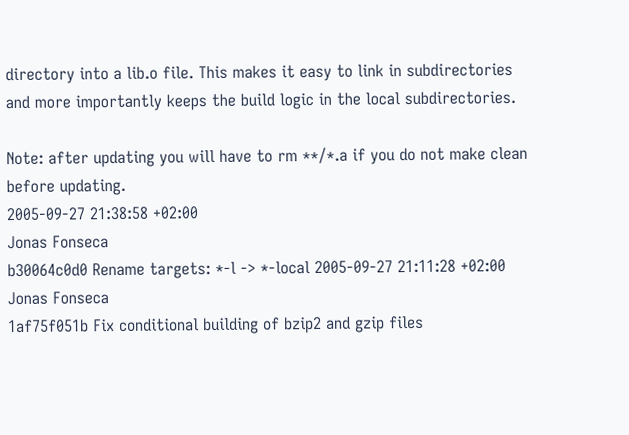directory into a lib.o file. This makes it easy to link in subdirectories
and more importantly keeps the build logic in the local subdirectories.

Note: after updating you will have to rm **/*.a if you do not make clean
before updating.
2005-09-27 21:38:58 +02:00
Jonas Fonseca
b30064c0d0 Rename targets: *-l -> *-local 2005-09-27 21:11:28 +02:00
Jonas Fonseca
1af75f051b Fix conditional building of bzip2 and gzip files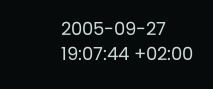2005-09-27 19:07:44 +02:00